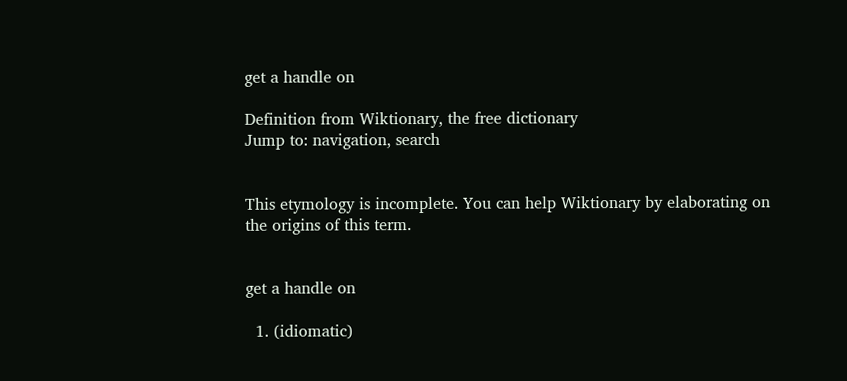get a handle on

Definition from Wiktionary, the free dictionary
Jump to: navigation, search


This etymology is incomplete. You can help Wiktionary by elaborating on the origins of this term.


get a handle on

  1. (idiomatic)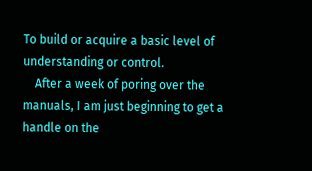To build or acquire a basic level of understanding or control.
    After a week of poring over the manuals, I am just beginning to get a handle on the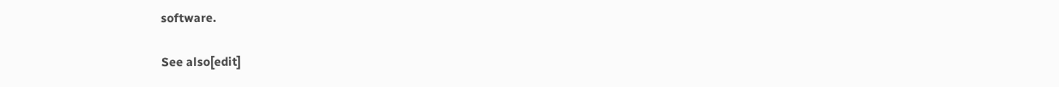software.

See also[edit]